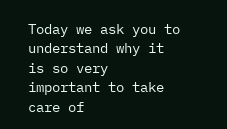Today we ask you to understand why it is so very important to take care of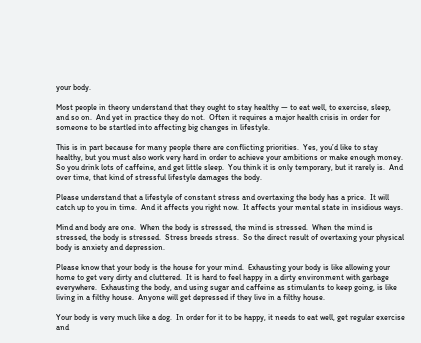your body.

Most people in theory understand that they ought to stay healthy — to eat well, to exercise, sleep, and so on.  And yet in practice they do not.  Often it requires a major health crisis in order for someone to be startled into affecting big changes in lifestyle.

This is in part because for many people there are conflicting priorities.  Yes, you’d like to stay healthy, but you must also work very hard in order to achieve your ambitions or make enough money.  So you drink lots of caffeine, and get little sleep.  You think it is only temporary, but it rarely is.  And over time, that kind of stressful lifestyle damages the body.

Please understand that a lifestyle of constant stress and overtaxing the body has a price.  It will catch up to you in time.  And it affects you right now.  It affects your mental state in insidious ways.

Mind and body are one.  When the body is stressed, the mind is stressed.  When the mind is stressed, the body is stressed.  Stress breeds stress.  So the direct result of overtaxing your physical body is anxiety and depression.

Please know that your body is the house for your mind.  Exhausting your body is like allowing your home to get very dirty and cluttered.  It is hard to feel happy in a dirty environment with garbage everywhere.  Exhausting the body, and using sugar and caffeine as stimulants to keep going, is like living in a filthy house.  Anyone will get depressed if they live in a filthy house.

Your body is very much like a dog.  In order for it to be happy, it needs to eat well, get regular exercise and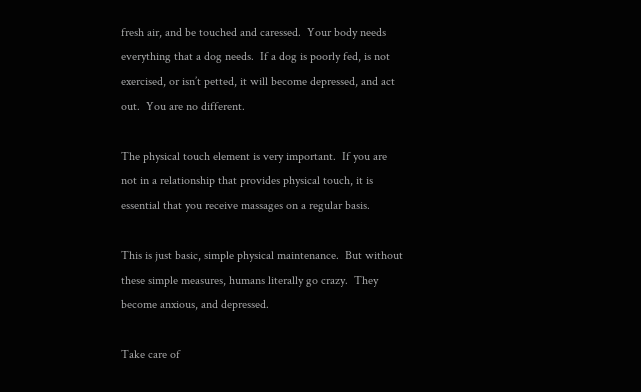fresh air, and be touched and caressed.  Your body needs everything that a dog needs.  If a dog is poorly fed, is not exercised, or isn’t petted, it will become depressed, and act out.  You are no different.

The physical touch element is very important.  If you are not in a relationship that provides physical touch, it is essential that you receive massages on a regular basis.

This is just basic, simple physical maintenance.  But without these simple measures, humans literally go crazy.  They become anxious, and depressed.

Take care of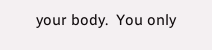your body.  You only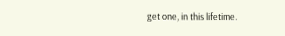get one, in this lifetime.